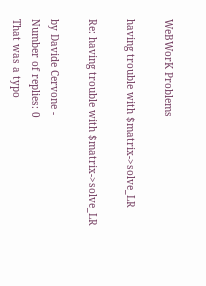WeBWorK Problems

having trouble with $matrix->solve_LR

Re: having trouble with $matrix->solve_LR

by Davide Cervone -
Number of replies: 0
That was a typo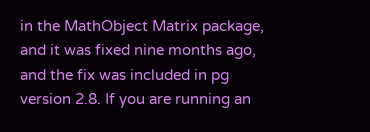in the MathObject Matrix package, and it was fixed nine months ago, and the fix was included in pg version 2.8. If you are running an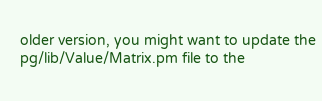older version, you might want to update the pg/lib/Value/Matrix.pm file to the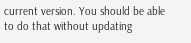current version. You should be able to do that without updating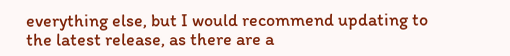everything else, but I would recommend updating to the latest release, as there are a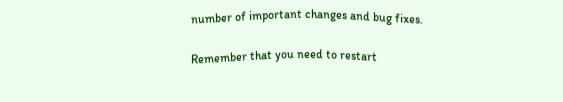number of important changes and bug fixes.

Remember that you need to restart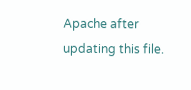Apache after updating this file.